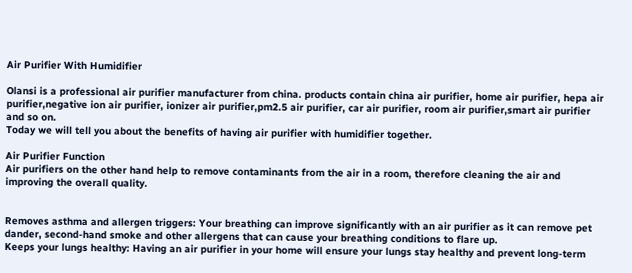Air Purifier With Humidifier

Olansi is a professional air purifier manufacturer from china. products contain china air purifier, home air purifier, hepa air purifier,negative ion air purifier, ionizer air purifier,pm2.5 air purifier, car air purifier, room air purifier,smart air purifier and so on.
Today we will tell you about the benefits of having air purifier with humidifier together.

Air Purifier Function
Air purifiers on the other hand help to remove contaminants from the air in a room, therefore cleaning the air and improving the overall quality.


Removes asthma and allergen triggers: Your breathing can improve significantly with an air purifier as it can remove pet dander, second-hand smoke and other allergens that can cause your breathing conditions to flare up.
Keeps your lungs healthy: Having an air purifier in your home will ensure your lungs stay healthy and prevent long-term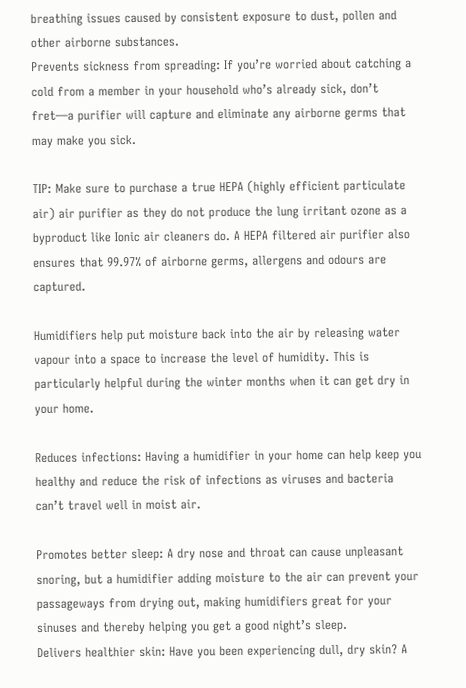breathing issues caused by consistent exposure to dust, pollen and other airborne substances.
Prevents sickness from spreading: If you’re worried about catching a cold from a member in your household who’s already sick, don’t fret—a purifier will capture and eliminate any airborne germs that may make you sick.

TIP: Make sure to purchase a true HEPA (highly efficient particulate air) air purifier as they do not produce the lung irritant ozone as a byproduct like Ionic air cleaners do. A HEPA filtered air purifier also ensures that 99.97% of airborne germs, allergens and odours are captured.

Humidifiers help put moisture back into the air by releasing water vapour into a space to increase the level of humidity. This is particularly helpful during the winter months when it can get dry in your home.

Reduces infections: Having a humidifier in your home can help keep you healthy and reduce the risk of infections as viruses and bacteria can’t travel well in moist air.

Promotes better sleep: A dry nose and throat can cause unpleasant snoring, but a humidifier adding moisture to the air can prevent your passageways from drying out, making humidifiers great for your sinuses and thereby helping you get a good night’s sleep.
Delivers healthier skin: Have you been experiencing dull, dry skin? A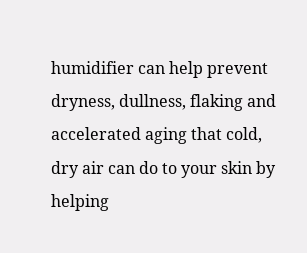humidifier can help prevent dryness, dullness, flaking and accelerated aging that cold, dry air can do to your skin by helping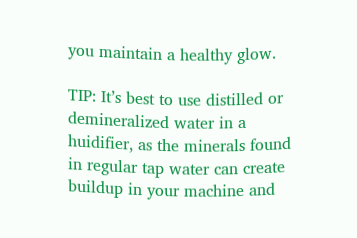you maintain a healthy glow.

TIP: It’s best to use distilled or demineralized water in a huidifier, as the minerals found in regular tap water can create buildup in your machine and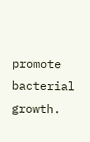promote bacterial growth.